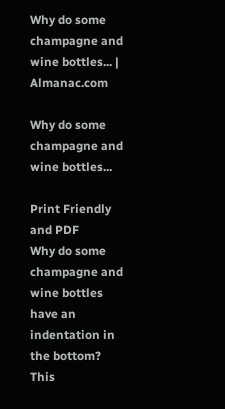Why do some champagne and wine bottles... | Almanac.com

Why do some champagne and wine bottles...

Print Friendly and PDF
Why do some champagne and wine bottles have an indentation in the bottom?
This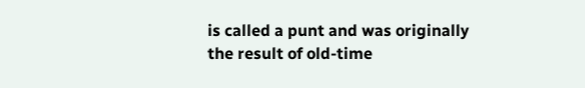is called a punt and was originally the result of old-time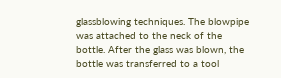glassblowing techniques. The blowpipe was attached to the neck of the bottle. After the glass was blown, the bottle was transferred to a tool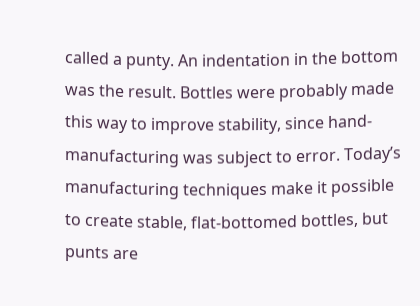called a punty. An indentation in the bottom was the result. Bottles were probably made this way to improve stability, since hand-manufacturing was subject to error. Today’s manufacturing techniques make it possible to create stable, flat-bottomed bottles, but punts are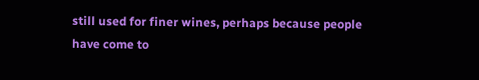still used for finer wines, perhaps because people have come to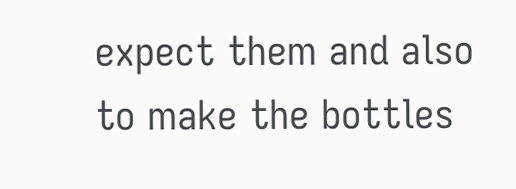expect them and also to make the bottles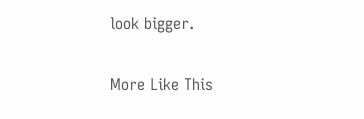look bigger.

More Like This